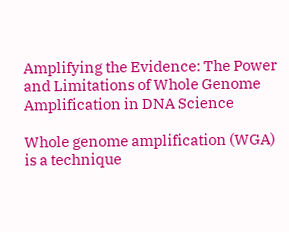Amplifying the Evidence: The Power and Limitations of Whole Genome Amplification in DNA Science

Whole genome amplification (WGA) is a technique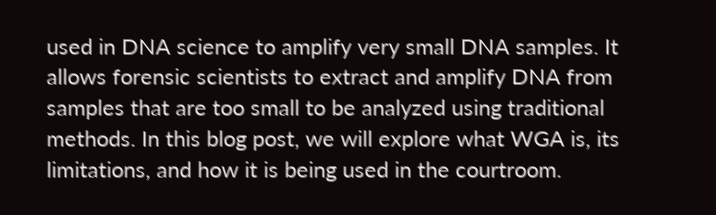used in DNA science to amplify very small DNA samples. It allows forensic scientists to extract and amplify DNA from samples that are too small to be analyzed using traditional methods. In this blog post, we will explore what WGA is, its limitations, and how it is being used in the courtroom.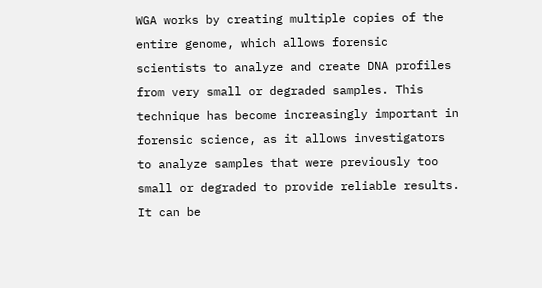WGA works by creating multiple copies of the entire genome, which allows forensic scientists to analyze and create DNA profiles from very small or degraded samples. This technique has become increasingly important in forensic science, as it allows investigators to analyze samples that were previously too small or degraded to provide reliable results. It can be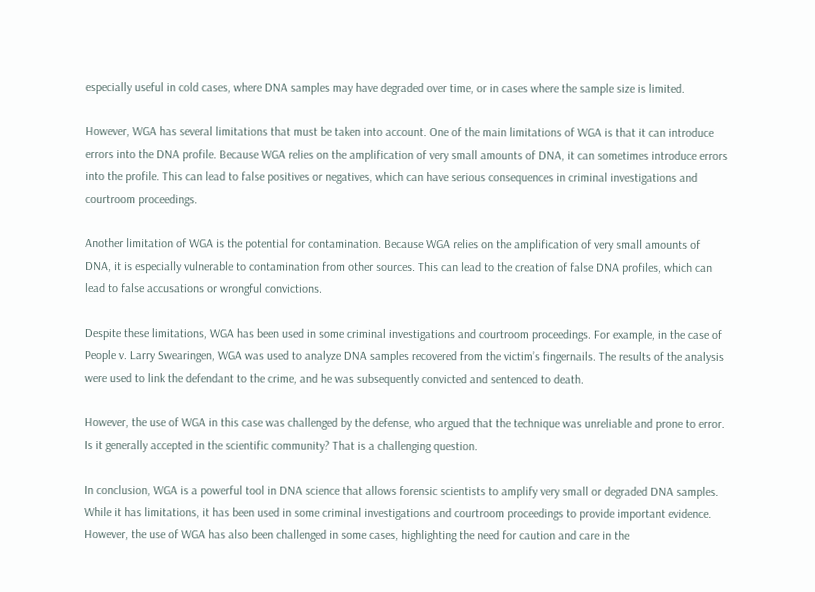especially useful in cold cases, where DNA samples may have degraded over time, or in cases where the sample size is limited.

However, WGA has several limitations that must be taken into account. One of the main limitations of WGA is that it can introduce errors into the DNA profile. Because WGA relies on the amplification of very small amounts of DNA, it can sometimes introduce errors into the profile. This can lead to false positives or negatives, which can have serious consequences in criminal investigations and courtroom proceedings.

Another limitation of WGA is the potential for contamination. Because WGA relies on the amplification of very small amounts of DNA, it is especially vulnerable to contamination from other sources. This can lead to the creation of false DNA profiles, which can lead to false accusations or wrongful convictions.

Despite these limitations, WGA has been used in some criminal investigations and courtroom proceedings. For example, in the case of People v. Larry Swearingen, WGA was used to analyze DNA samples recovered from the victim’s fingernails. The results of the analysis were used to link the defendant to the crime, and he was subsequently convicted and sentenced to death.

However, the use of WGA in this case was challenged by the defense, who argued that the technique was unreliable and prone to error. Is it generally accepted in the scientific community? That is a challenging question.

In conclusion, WGA is a powerful tool in DNA science that allows forensic scientists to amplify very small or degraded DNA samples. While it has limitations, it has been used in some criminal investigations and courtroom proceedings to provide important evidence. However, the use of WGA has also been challenged in some cases, highlighting the need for caution and care in the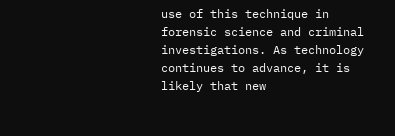use of this technique in forensic science and criminal investigations. As technology continues to advance, it is likely that new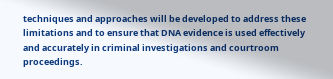techniques and approaches will be developed to address these limitations and to ensure that DNA evidence is used effectively and accurately in criminal investigations and courtroom proceedings.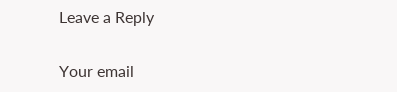Leave a Reply

Your email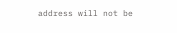address will not be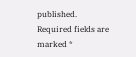published. Required fields are marked *